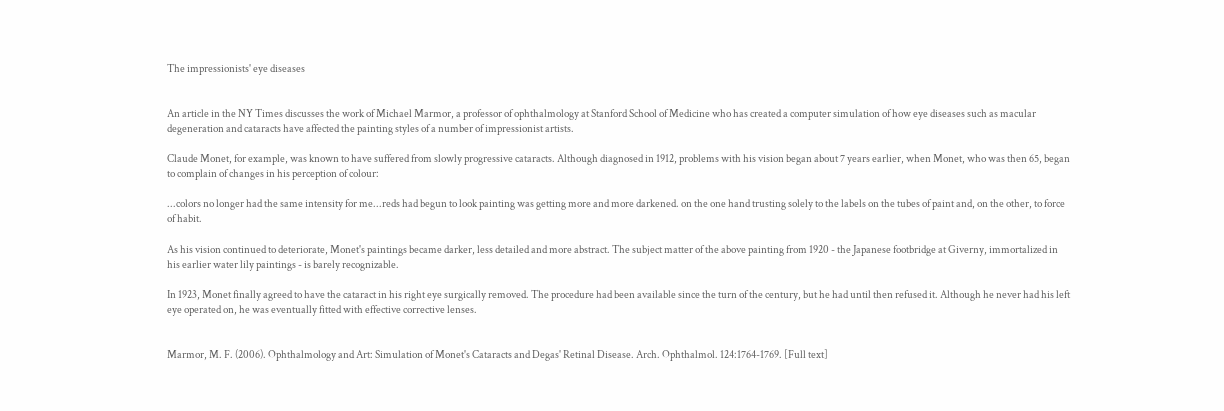The impressionists' eye diseases


An article in the NY Times discusses the work of Michael Marmor, a professor of ophthalmology at Stanford School of Medicine who has created a computer simulation of how eye diseases such as macular degeneration and cataracts have affected the painting styles of a number of impressionist artists.

Claude Monet, for example, was known to have suffered from slowly progressive cataracts. Although diagnosed in 1912, problems with his vision began about 7 years earlier, when Monet, who was then 65, began to complain of changes in his perception of colour:

...colors no longer had the same intensity for me...reds had begun to look painting was getting more and more darkened. on the one hand trusting solely to the labels on the tubes of paint and, on the other, to force of habit.

As his vision continued to deteriorate, Monet's paintings became darker, less detailed and more abstract. The subject matter of the above painting from 1920 - the Japanese footbridge at Giverny, immortalized in his earlier water lily paintings - is barely recognizable.

In 1923, Monet finally agreed to have the cataract in his right eye surgically removed. The procedure had been available since the turn of the century, but he had until then refused it. Although he never had his left eye operated on, he was eventually fitted with effective corrective lenses.


Marmor, M. F. (2006). Ophthalmology and Art: Simulation of Monet's Cataracts and Degas' Retinal Disease. Arch. Ophthalmol. 124:1764-1769. [Full text]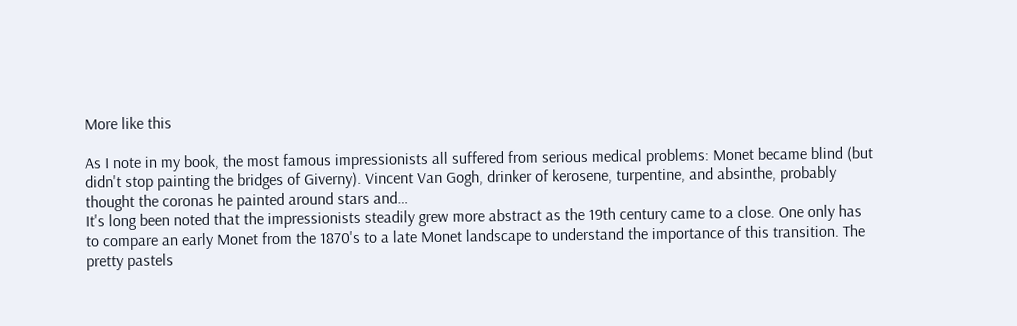More like this

As I note in my book, the most famous impressionists all suffered from serious medical problems: Monet became blind (but didn't stop painting the bridges of Giverny). Vincent Van Gogh, drinker of kerosene, turpentine, and absinthe, probably thought the coronas he painted around stars and…
It's long been noted that the impressionists steadily grew more abstract as the 19th century came to a close. One only has to compare an early Monet from the 1870's to a late Monet landscape to understand the importance of this transition. The pretty pastels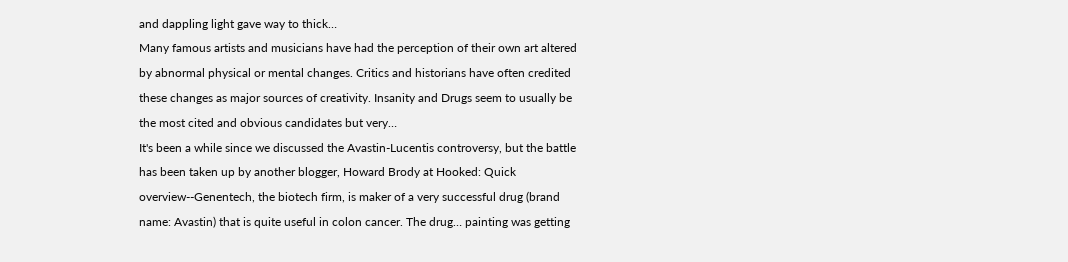and dappling light gave way to thick…
Many famous artists and musicians have had the perception of their own art altered by abnormal physical or mental changes. Critics and historians have often credited these changes as major sources of creativity. Insanity and Drugs seem to usually be the most cited and obvious candidates but very…
It's been a while since we discussed the Avastin-Lucentis controversy, but the battle has been taken up by another blogger, Howard Brody at Hooked: Quick overview--Genentech, the biotech firm, is maker of a very successful drug (brand name: Avastin) that is quite useful in colon cancer. The drug… painting was getting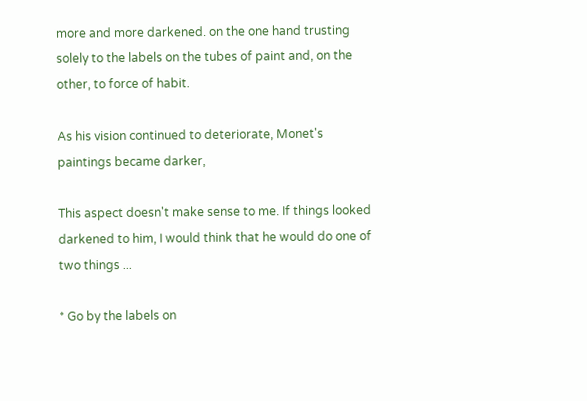more and more darkened. on the one hand trusting solely to the labels on the tubes of paint and, on the other, to force of habit.

As his vision continued to deteriorate, Monet's paintings became darker,

This aspect doesn't make sense to me. If things looked darkened to him, I would think that he would do one of two things ...

* Go by the labels on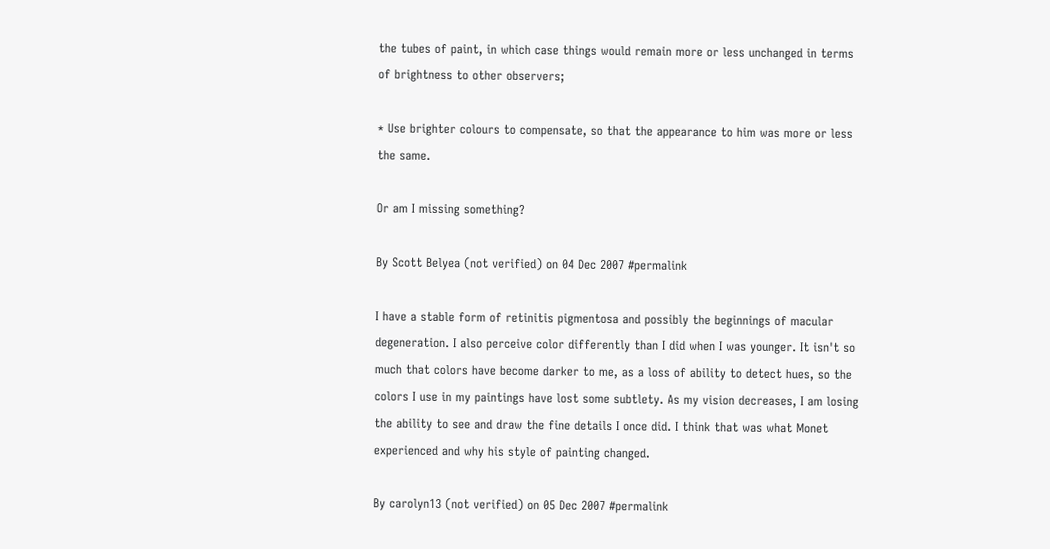the tubes of paint, in which case things would remain more or less unchanged in terms of brightness to other observers;

* Use brighter colours to compensate, so that the appearance to him was more or less the same.

Or am I missing something?

By Scott Belyea (not verified) on 04 Dec 2007 #permalink

I have a stable form of retinitis pigmentosa and possibly the beginnings of macular degeneration. I also perceive color differently than I did when I was younger. It isn't so much that colors have become darker to me, as a loss of ability to detect hues, so the colors I use in my paintings have lost some subtlety. As my vision decreases, I am losing the ability to see and draw the fine details I once did. I think that was what Monet experienced and why his style of painting changed.

By carolyn13 (not verified) on 05 Dec 2007 #permalink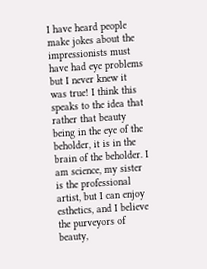I have heard people make jokes about the impressionists must have had eye problems but I never knew it was true! I think this speaks to the idea that rather that beauty being in the eye of the beholder, it is in the brain of the beholder. I am science, my sister is the professional artist, but I can enjoy esthetics, and I believe the purveyors of beauty,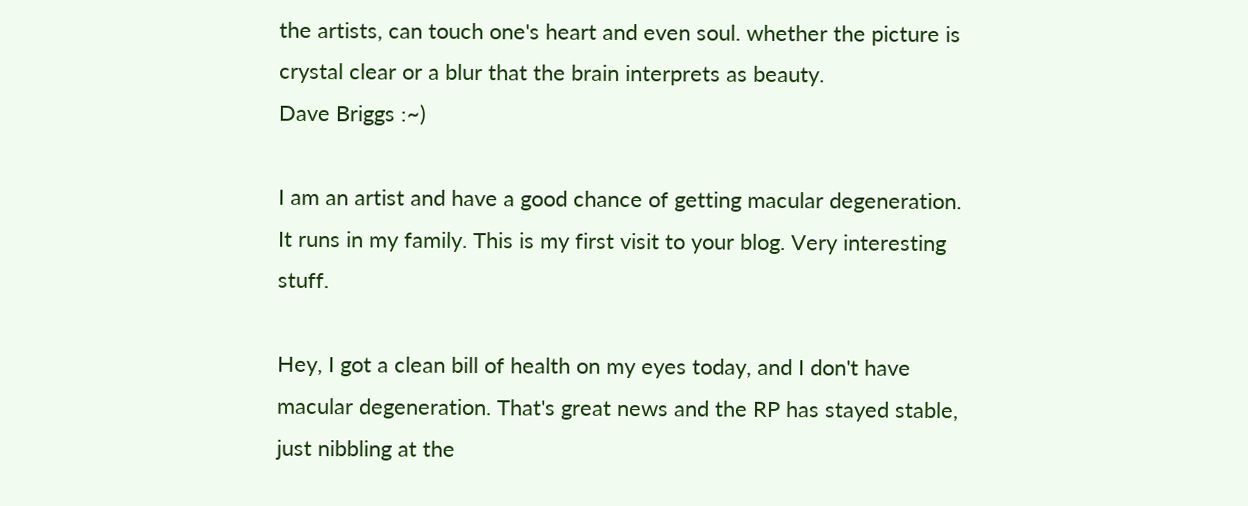the artists, can touch one's heart and even soul. whether the picture is crystal clear or a blur that the brain interprets as beauty.
Dave Briggs :~)

I am an artist and have a good chance of getting macular degeneration. It runs in my family. This is my first visit to your blog. Very interesting stuff.

Hey, I got a clean bill of health on my eyes today, and I don't have macular degeneration. That's great news and the RP has stayed stable, just nibbling at the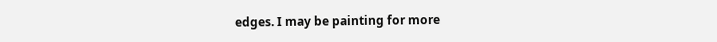edges. I may be painting for more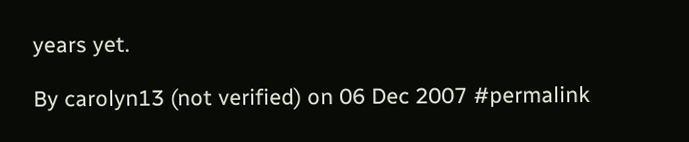years yet.

By carolyn13 (not verified) on 06 Dec 2007 #permalink